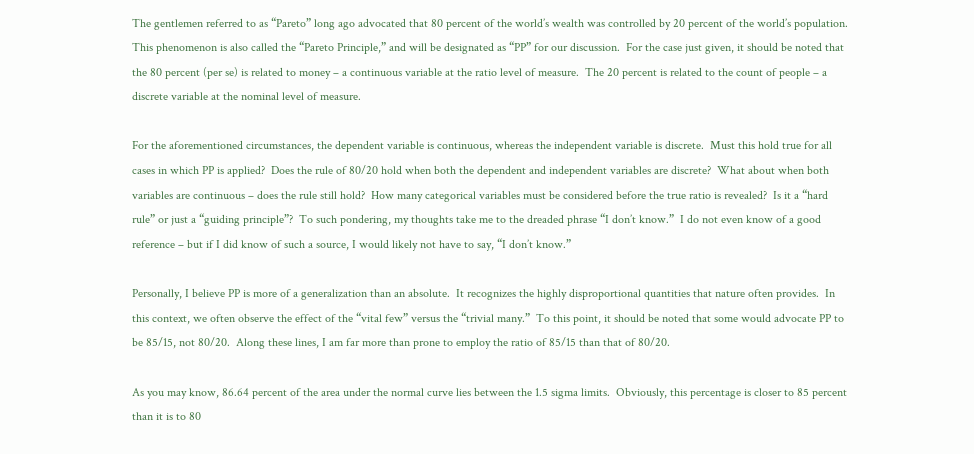The gentlemen referred to as “Pareto” long ago advocated that 80 percent of the world’s wealth was controlled by 20 percent of the world’s population.  This phenomenon is also called the “Pareto Principle,” and will be designated as “PP” for our discussion.  For the case just given, it should be noted that the 80 percent (per se) is related to money – a continuous variable at the ratio level of measure.  The 20 percent is related to the count of people – a discrete variable at the nominal level of measure.

For the aforementioned circumstances, the dependent variable is continuous, whereas the independent variable is discrete.  Must this hold true for all cases in which PP is applied?  Does the rule of 80/20 hold when both the dependent and independent variables are discrete?  What about when both variables are continuous – does the rule still hold?  How many categorical variables must be considered before the true ratio is revealed?  Is it a “hard rule” or just a “guiding principle”?  To such pondering, my thoughts take me to the dreaded phrase “I don’t know.”  I do not even know of a good reference – but if I did know of such a source, I would likely not have to say, “I don’t know.”

Personally, I believe PP is more of a generalization than an absolute.  It recognizes the highly disproportional quantities that nature often provides.  In this context, we often observe the effect of the “vital few” versus the “trivial many.”  To this point, it should be noted that some would advocate PP to be 85/15, not 80/20.  Along these lines, I am far more than prone to employ the ratio of 85/15 than that of 80/20.

As you may know, 86.64 percent of the area under the normal curve lies between the 1.5 sigma limits.  Obviously, this percentage is closer to 85 percent than it is to 80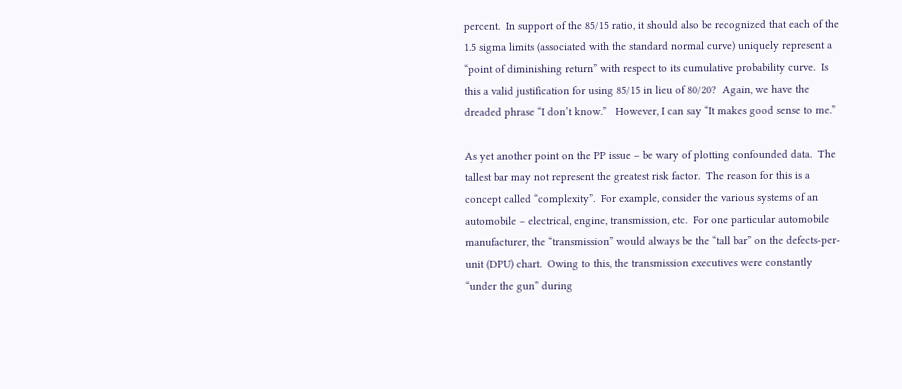percent.  In support of the 85/15 ratio, it should also be recognized that each of the 1.5 sigma limits (associated with the standard normal curve) uniquely represent a “point of diminishing return” with respect to its cumulative probability curve.  Is this a valid justification for using 85/15 in lieu of 80/20?  Again, we have the dreaded phrase “I don’t know.”   However, I can say “It makes good sense to me.”

As yet another point on the PP issue – be wary of plotting confounded data.  The tallest bar may not represent the greatest risk factor.  The reason for this is a concept called “complexity”.  For example, consider the various systems of an automobile – electrical, engine, transmission, etc.  For one particular automobile manufacturer, the “transmission” would always be the “tall bar” on the defects-per-unit (DPU) chart.  Owing to this, the transmission executives were constantly “under the gun” during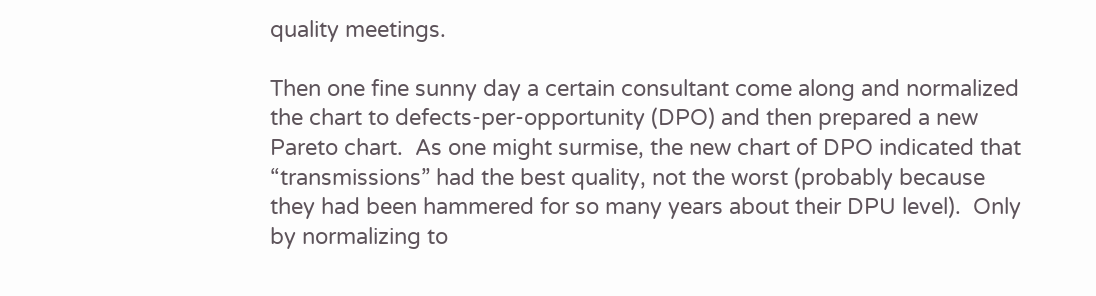quality meetings.

Then one fine sunny day a certain consultant come along and normalized the chart to defects-per-opportunity (DPO) and then prepared a new Pareto chart.  As one might surmise, the new chart of DPO indicated that “transmissions” had the best quality, not the worst (probably because they had been hammered for so many years about their DPU level).  Only by normalizing to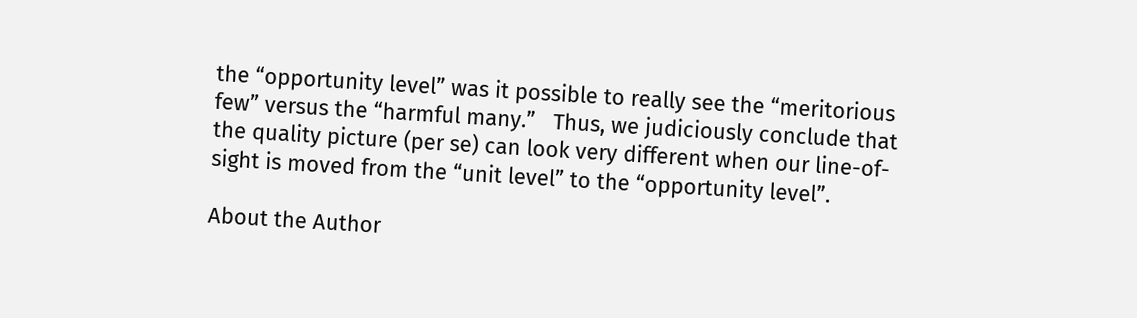the “opportunity level” was it possible to really see the “meritorious few” versus the “harmful many.”   Thus, we judiciously conclude that the quality picture (per se) can look very different when our line-of-sight is moved from the “unit level” to the “opportunity level”.

About the Author